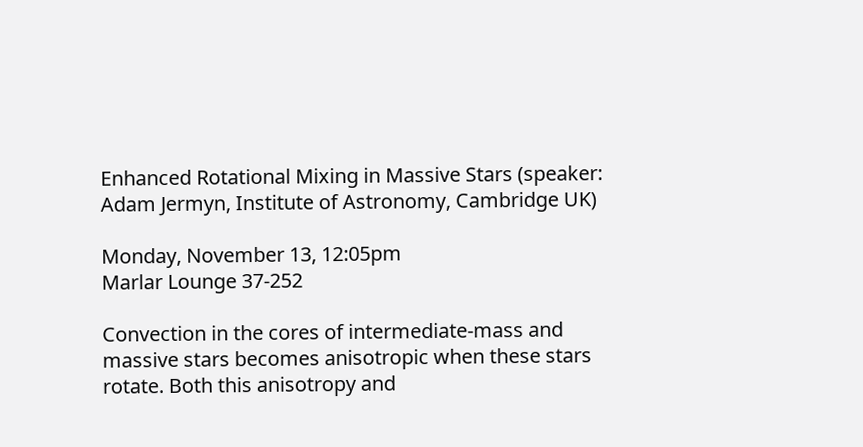Enhanced Rotational Mixing in Massive Stars (speaker: Adam Jermyn, Institute of Astronomy, Cambridge UK)

Monday, November 13, 12:05pm
Marlar Lounge 37-252

Convection in the cores of intermediate-mass and massive stars becomes anisotropic when these stars rotate. Both this anisotropy and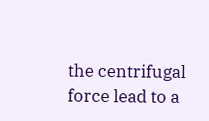the centrifugal force lead to a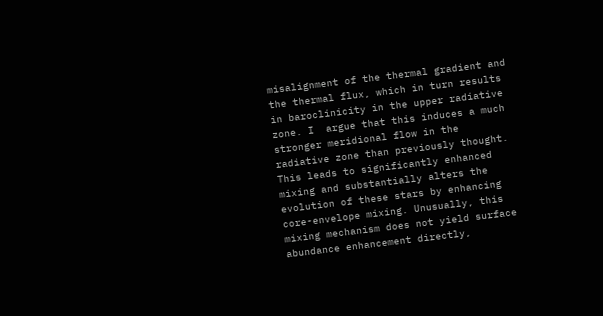misalignment of the thermal gradient and the thermal flux, which in turn results in baroclinicity in the upper radiative zone. I  argue that this induces a much stronger meridional flow in the radiative zone than previously thought. This leads to significantly enhanced mixing and substantially alters the evolution of these stars by enhancing core-envelope mixing. Unusually, this mixing mechanism does not yield surface abundance enhancement directly,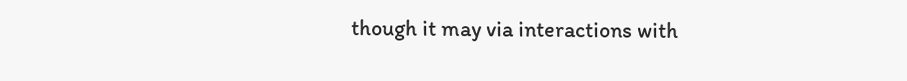though it may via interactions with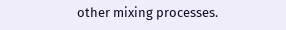other mixing processes.